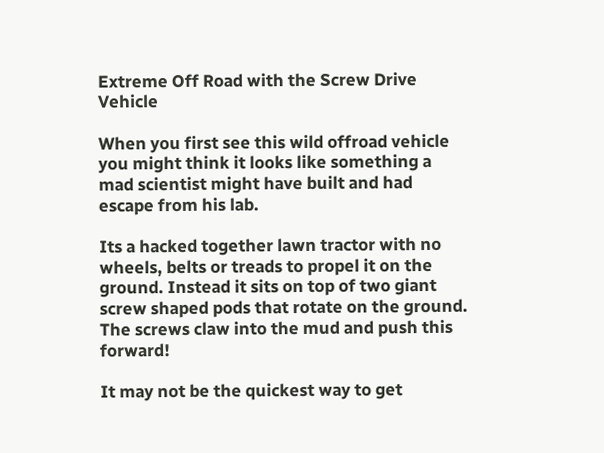Extreme Off Road with the Screw Drive Vehicle

When you first see this wild offroad vehicle you might think it looks like something a mad scientist might have built and had escape from his lab.

Its a hacked together lawn tractor with no wheels, belts or treads to propel it on the ground. Instead it sits on top of two giant screw shaped pods that rotate on the ground. The screws claw into the mud and push this forward!

It may not be the quickest way to get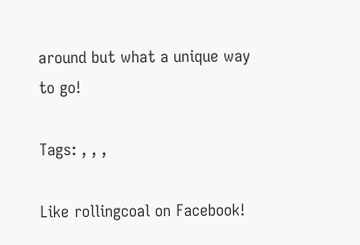around but what a unique way to go!

Tags: , , ,

Like rollingcoal on Facebook!